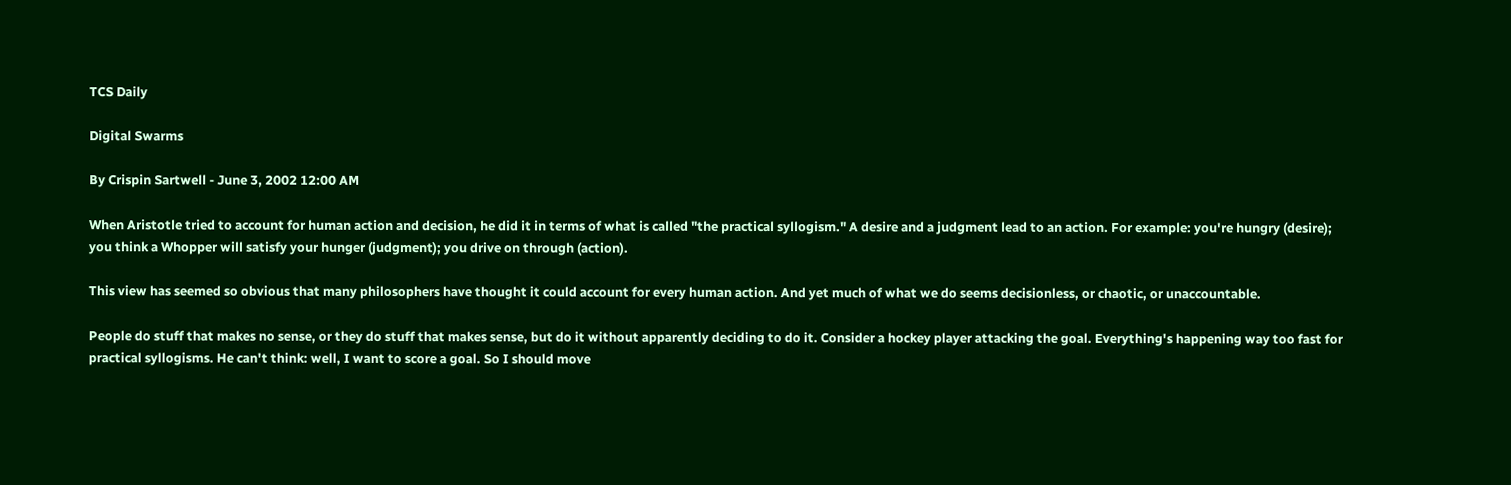TCS Daily

Digital Swarms

By Crispin Sartwell - June 3, 2002 12:00 AM

When Aristotle tried to account for human action and decision, he did it in terms of what is called "the practical syllogism." A desire and a judgment lead to an action. For example: you're hungry (desire); you think a Whopper will satisfy your hunger (judgment); you drive on through (action).

This view has seemed so obvious that many philosophers have thought it could account for every human action. And yet much of what we do seems decisionless, or chaotic, or unaccountable.

People do stuff that makes no sense, or they do stuff that makes sense, but do it without apparently deciding to do it. Consider a hockey player attacking the goal. Everything's happening way too fast for practical syllogisms. He can't think: well, I want to score a goal. So I should move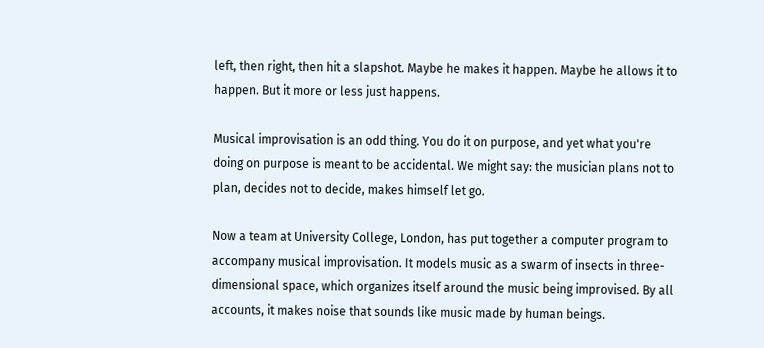left, then right, then hit a slapshot. Maybe he makes it happen. Maybe he allows it to happen. But it more or less just happens.

Musical improvisation is an odd thing. You do it on purpose, and yet what you're doing on purpose is meant to be accidental. We might say: the musician plans not to plan, decides not to decide, makes himself let go.

Now a team at University College, London, has put together a computer program to accompany musical improvisation. It models music as a swarm of insects in three-dimensional space, which organizes itself around the music being improvised. By all accounts, it makes noise that sounds like music made by human beings.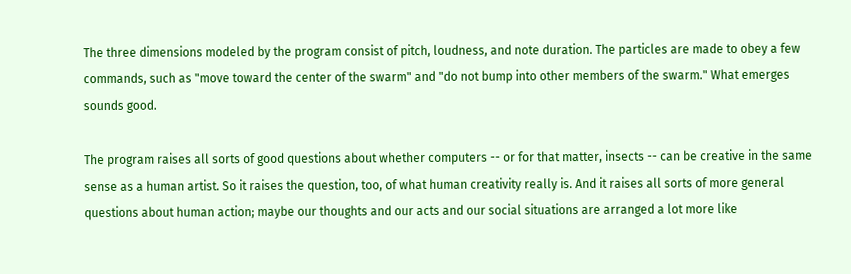The three dimensions modeled by the program consist of pitch, loudness, and note duration. The particles are made to obey a few commands, such as "move toward the center of the swarm" and "do not bump into other members of the swarm." What emerges sounds good.

The program raises all sorts of good questions about whether computers -- or for that matter, insects -- can be creative in the same sense as a human artist. So it raises the question, too, of what human creativity really is. And it raises all sorts of more general questions about human action; maybe our thoughts and our acts and our social situations are arranged a lot more like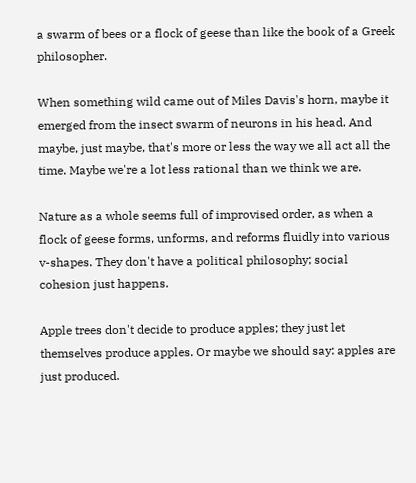a swarm of bees or a flock of geese than like the book of a Greek philosopher.

When something wild came out of Miles Davis's horn, maybe it emerged from the insect swarm of neurons in his head. And maybe, just maybe, that's more or less the way we all act all the time. Maybe we're a lot less rational than we think we are.

Nature as a whole seems full of improvised order, as when a flock of geese forms, unforms, and reforms fluidly into various v-shapes. They don't have a political philosophy; social cohesion just happens.

Apple trees don't decide to produce apples; they just let themselves produce apples. Or maybe we should say: apples are just produced.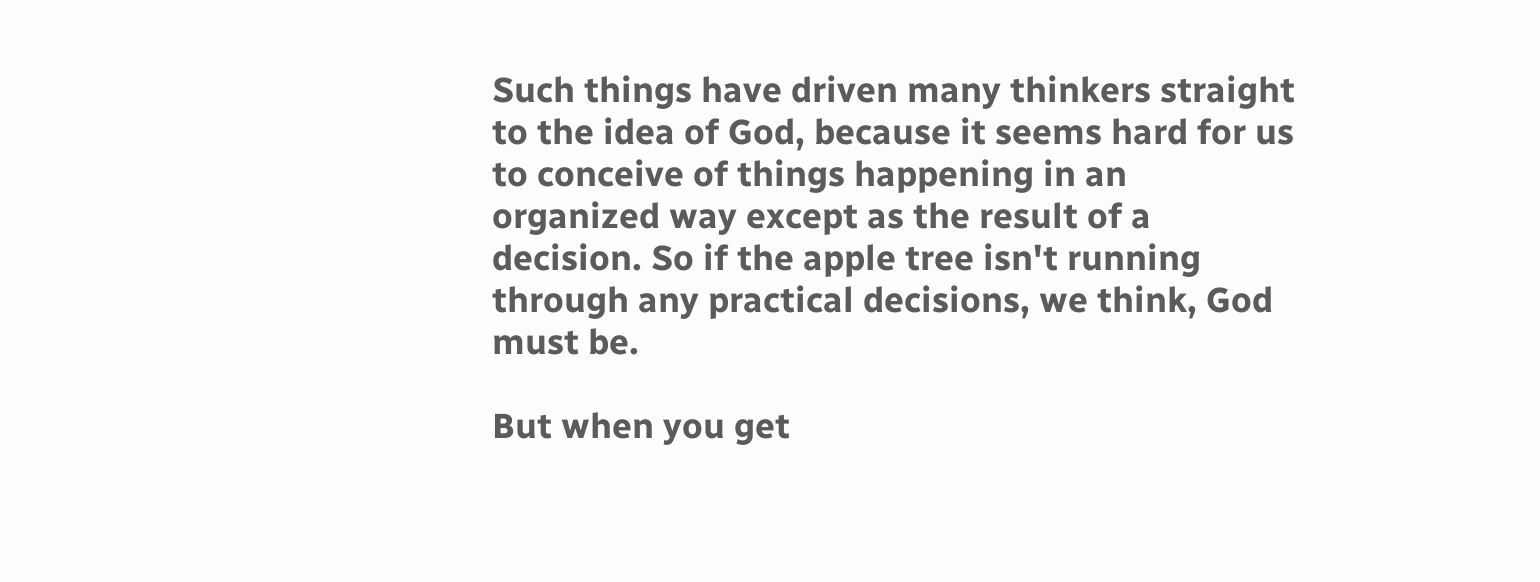Such things have driven many thinkers straight to the idea of God, because it seems hard for us to conceive of things happening in an organized way except as the result of a decision. So if the apple tree isn't running through any practical decisions, we think, God must be.

But when you get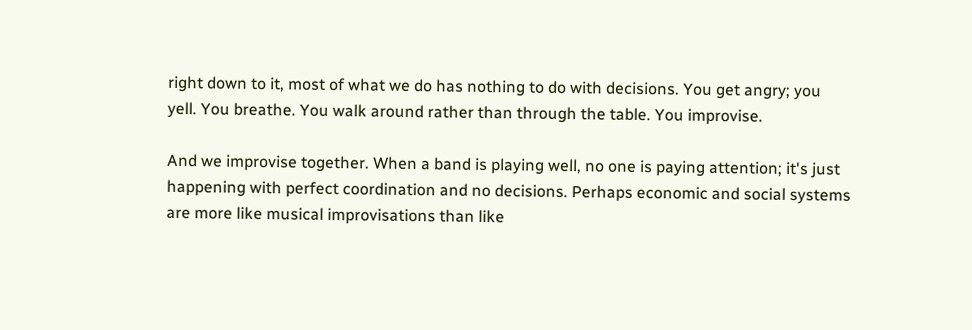right down to it, most of what we do has nothing to do with decisions. You get angry; you yell. You breathe. You walk around rather than through the table. You improvise.

And we improvise together. When a band is playing well, no one is paying attention; it's just happening with perfect coordination and no decisions. Perhaps economic and social systems are more like musical improvisations than like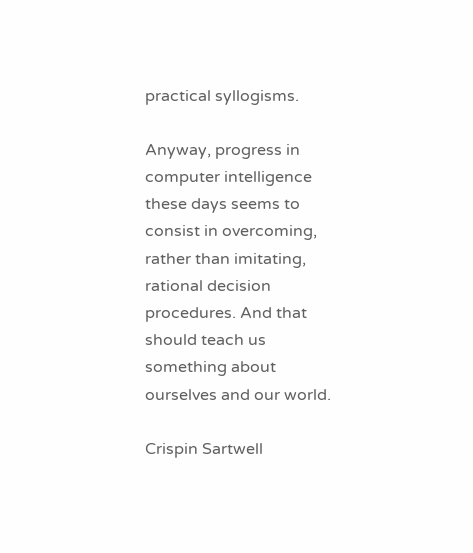practical syllogisms.

Anyway, progress in computer intelligence these days seems to consist in overcoming, rather than imitating, rational decision procedures. And that should teach us something about ourselves and our world.

Crispin Sartwell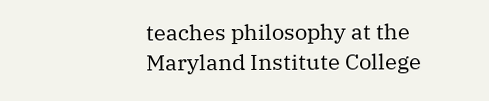teaches philosophy at the Maryland Institute College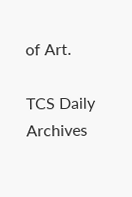of Art.

TCS Daily Archives